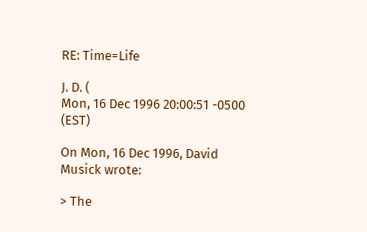RE: Time=Life

J. D. (
Mon, 16 Dec 1996 20:00:51 -0500 (EST)

On Mon, 16 Dec 1996, David Musick wrote:

> The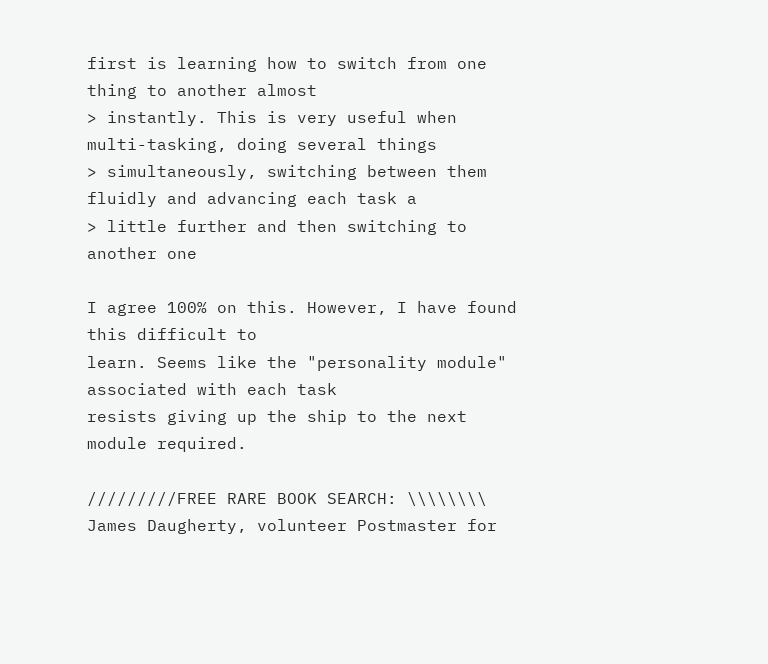first is learning how to switch from one thing to another almost
> instantly. This is very useful when multi-tasking, doing several things
> simultaneously, switching between them fluidly and advancing each task a
> little further and then switching to another one

I agree 100% on this. However, I have found this difficult to
learn. Seems like the "personality module" associated with each task
resists giving up the ship to the next module required.

/////////FREE RARE BOOK SEARCH: \\\\\\\\
James Daugherty, volunteer Postmaster for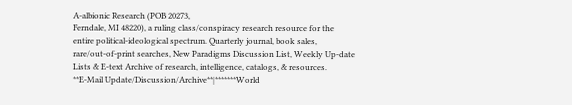A-albionic Research (POB 20273,
Ferndale, MI 48220), a ruling class/conspiracy research resource for the
entire political-ideological spectrum. Quarterly journal, book sales,
rare/out-of-print searches, New Paradigms Discussion List, Weekly Up-date
Lists & E-text Archive of research, intelligence, catalogs, & resources.
**E-Mail Update/Discussion/Archive**|*******World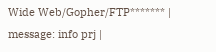Wide Web/Gopher/FTP******* |
message: info prj |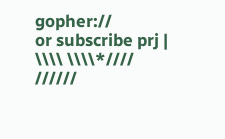gopher://
or subscribe prj |
\\\\ \\\\*//// //////